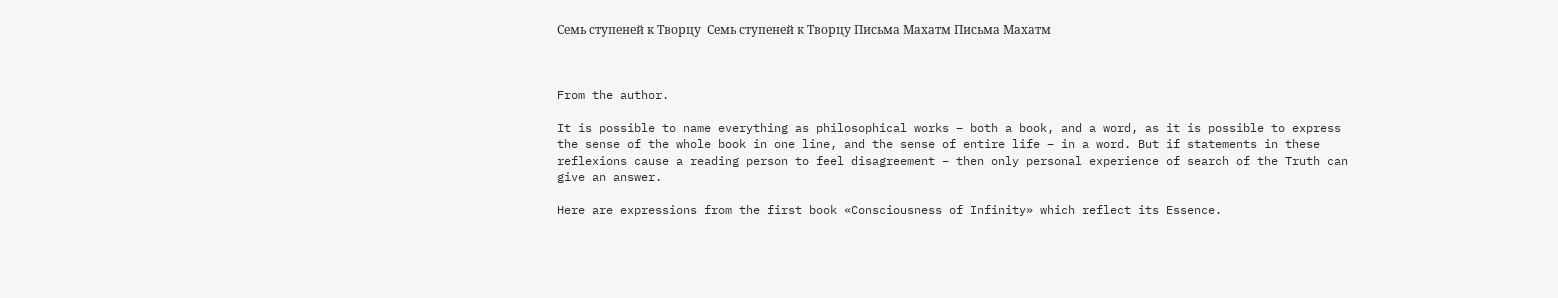Семь ступеней к Творцу  Семь ступеней к Творцу Письма Махатм Письма Махатм



From the author.

It is possible to name everything as philosophical works – both a book, and a word, as it is possible to express the sense of the whole book in one line, and the sense of entire life – in a word. But if statements in these reflexions cause a reading person to feel disagreement – then only personal experience of search of the Truth can give an answer.

Here are expressions from the first book «Consciousness of Infinity» which reflect its Essence.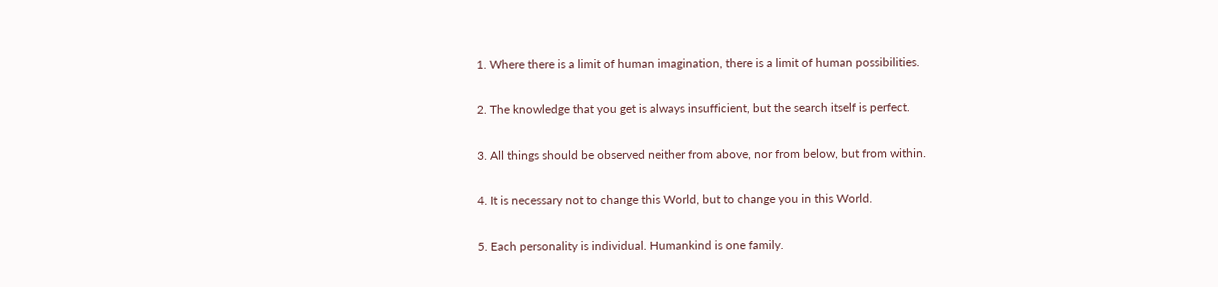1. Where there is a limit of human imagination, there is a limit of human possibilities.

2. The knowledge that you get is always insufficient, but the search itself is perfect.

3. All things should be observed neither from above, nor from below, but from within.

4. It is necessary not to change this World, but to change you in this World.

5. Each personality is individual. Humankind is one family.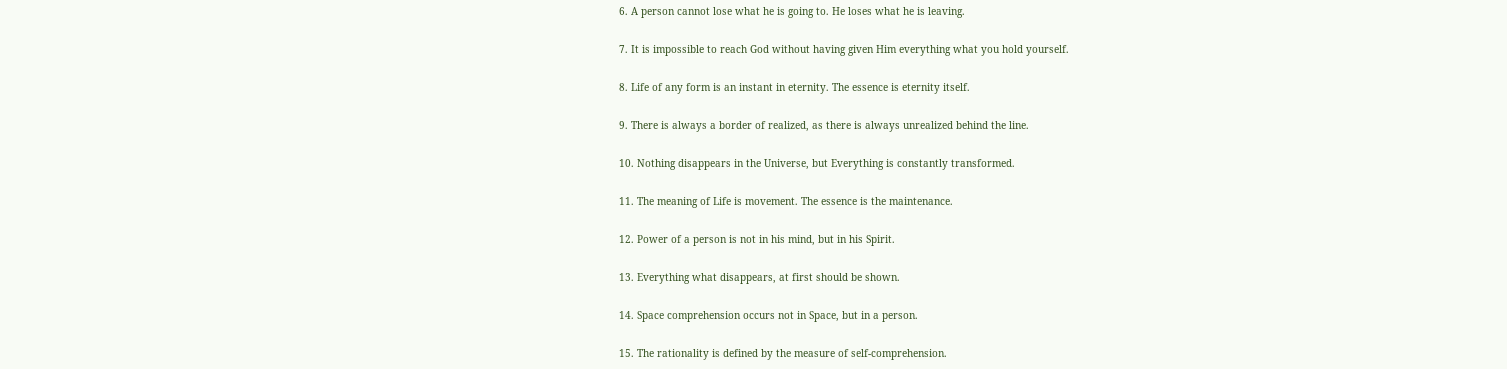6. A person cannot lose what he is going to. He loses what he is leaving.

7. It is impossible to reach God without having given Him everything what you hold yourself.

8. Life of any form is an instant in eternity. The essence is eternity itself.

9. There is always a border of realized, as there is always unrealized behind the line.

10. Nothing disappears in the Universe, but Everything is constantly transformed.

11. The meaning of Life is movement. The essence is the maintenance.

12. Power of a person is not in his mind, but in his Spirit.

13. Everything what disappears, at first should be shown.

14. Space comprehension occurs not in Space, but in a person.

15. The rationality is defined by the measure of self-comprehension.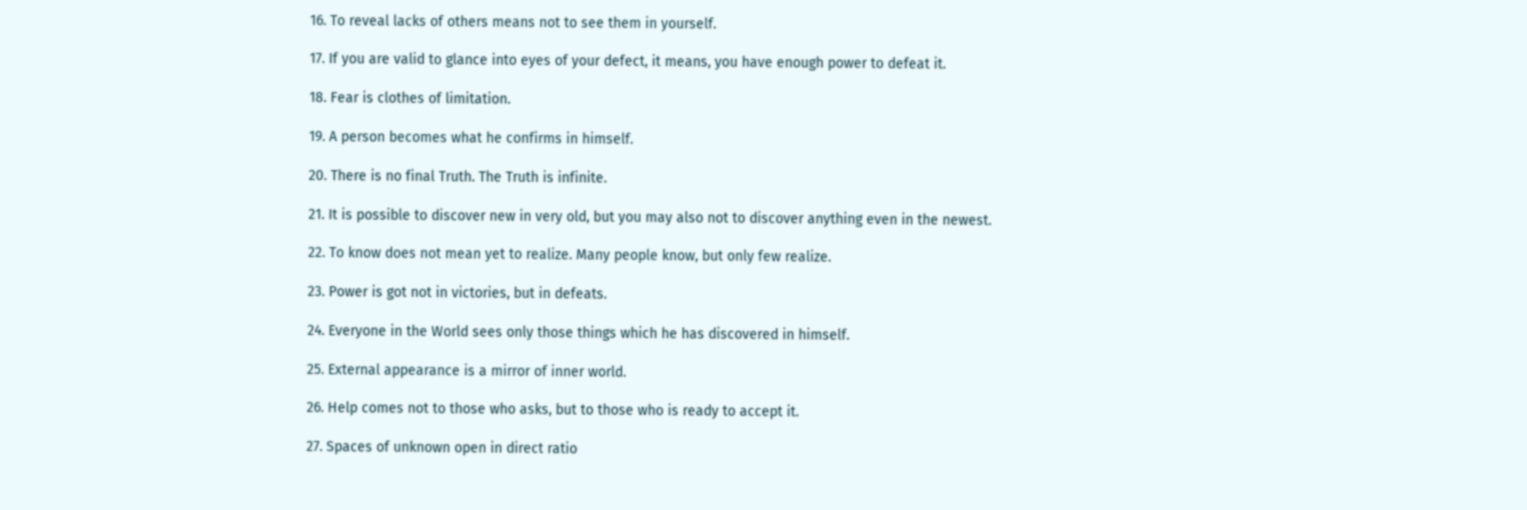16. To reveal lacks of others means not to see them in yourself.

17. If you are valid to glance into eyes of your defect, it means, you have enough power to defeat it.

18. Fear is clothes of limitation.

19. A person becomes what he confirms in himself.

20. There is no final Truth. The Truth is infinite.

21. It is possible to discover new in very old, but you may also not to discover anything even in the newest.

22. To know does not mean yet to realize. Many people know, but only few realize.

23. Power is got not in victories, but in defeats.

24. Everyone in the World sees only those things which he has discovered in himself.

25. External appearance is a mirror of inner world.

26. Help comes not to those who asks, but to those who is ready to accept it.

27. Spaces of unknown open in direct ratio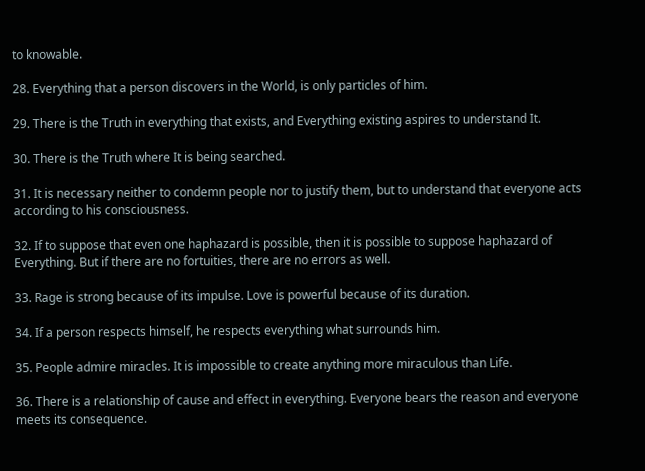to knowable.

28. Everything that a person discovers in the World, is only particles of him.

29. There is the Truth in everything that exists, and Everything existing aspires to understand It.

30. There is the Truth where It is being searched.

31. It is necessary neither to condemn people nor to justify them, but to understand that everyone acts according to his consciousness.

32. If to suppose that even one haphazard is possible, then it is possible to suppose haphazard of Everything. But if there are no fortuities, there are no errors as well.

33. Rage is strong because of its impulse. Love is powerful because of its duration.

34. If a person respects himself, he respects everything what surrounds him.

35. People admire miracles. It is impossible to create anything more miraculous than Life.

36. There is a relationship of cause and effect in everything. Everyone bears the reason and everyone meets its consequence.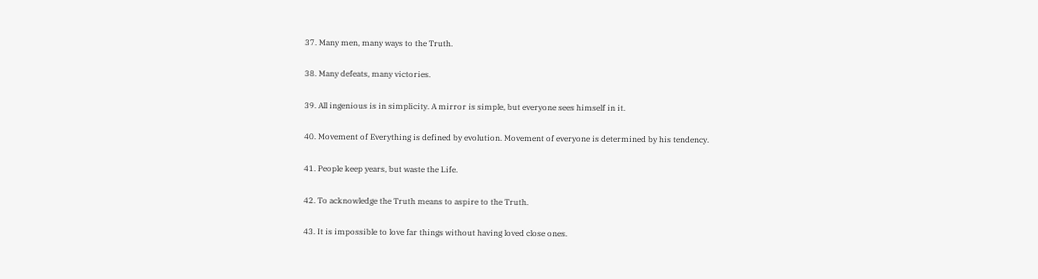37. Many men, many ways to the Truth.

38. Many defeats, many victories.

39. All ingenious is in simplicity. A mirror is simple, but everyone sees himself in it.

40. Movement of Everything is defined by evolution. Movement of everyone is determined by his tendency.

41. People keep years, but waste the Life.

42. To acknowledge the Truth means to aspire to the Truth.

43. It is impossible to love far things without having loved close ones.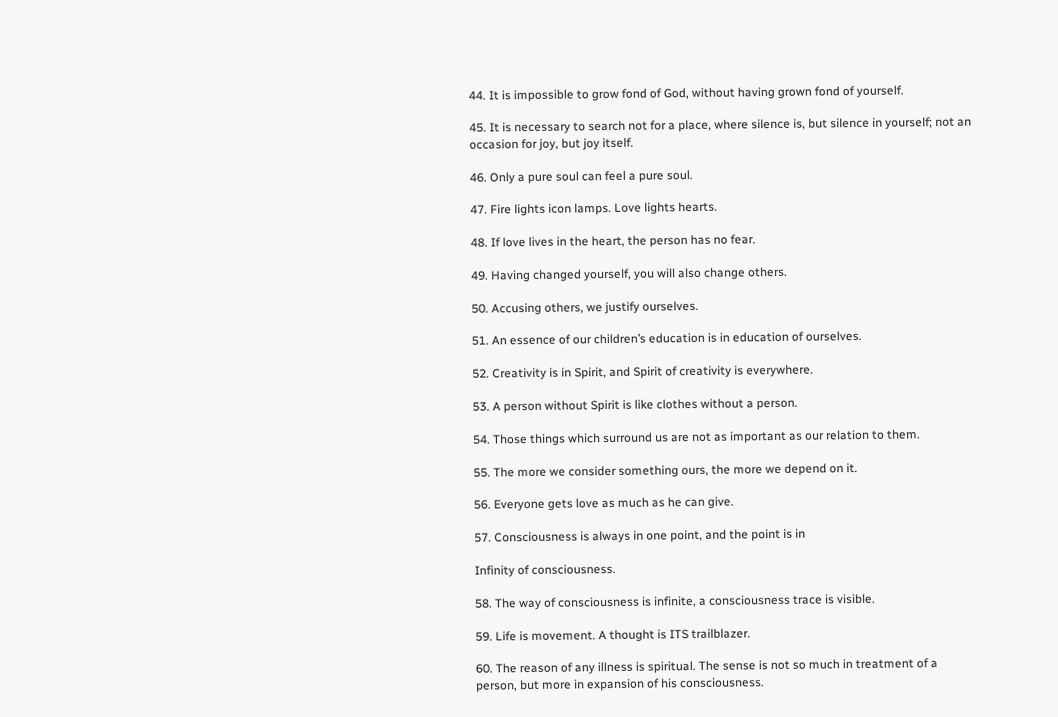44. It is impossible to grow fond of God, without having grown fond of yourself.

45. It is necessary to search not for a place, where silence is, but silence in yourself; not an occasion for joy, but joy itself.

46. Only a pure soul can feel a pure soul.

47. Fire lights icon lamps. Love lights hearts.

48. If love lives in the heart, the person has no fear.

49. Having changed yourself, you will also change others.

50. Accusing others, we justify ourselves.

51. An essence of our children’s education is in education of ourselves.

52. Creativity is in Spirit, and Spirit of creativity is everywhere.

53. A person without Spirit is like clothes without a person.

54. Those things which surround us are not as important as our relation to them.

55. The more we consider something ours, the more we depend on it.

56. Everyone gets love as much as he can give.

57. Consciousness is always in one point, and the point is in

Infinity of consciousness.

58. The way of consciousness is infinite, a consciousness trace is visible.

59. Life is movement. A thought is ITS trailblazer.

60. The reason of any illness is spiritual. The sense is not so much in treatment of a person, but more in expansion of his consciousness.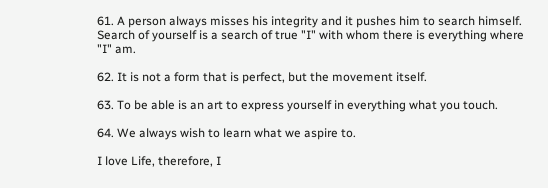61. A person always misses his integrity and it pushes him to search himself. Search of yourself is a search of true "I" with whom there is everything where "I" am.

62. It is not a form that is perfect, but the movement itself.

63. To be able is an art to express yourself in everything what you touch.

64. We always wish to learn what we aspire to.

I love Life, therefore, I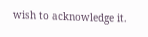wish to acknowledge it.